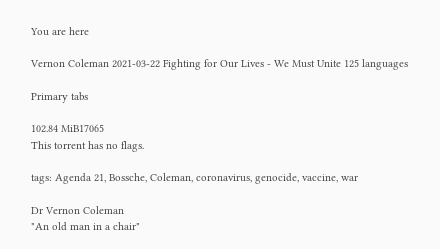You are here

Vernon Coleman 2021-03-22 Fighting for Our Lives - We Must Unite 125 languages

Primary tabs

102.84 MiB17065
This torrent has no flags.

tags: Agenda 21, Bossche, Coleman, coronavirus, genocide, vaccine, war

Dr Vernon Coleman
"An old man in a chair"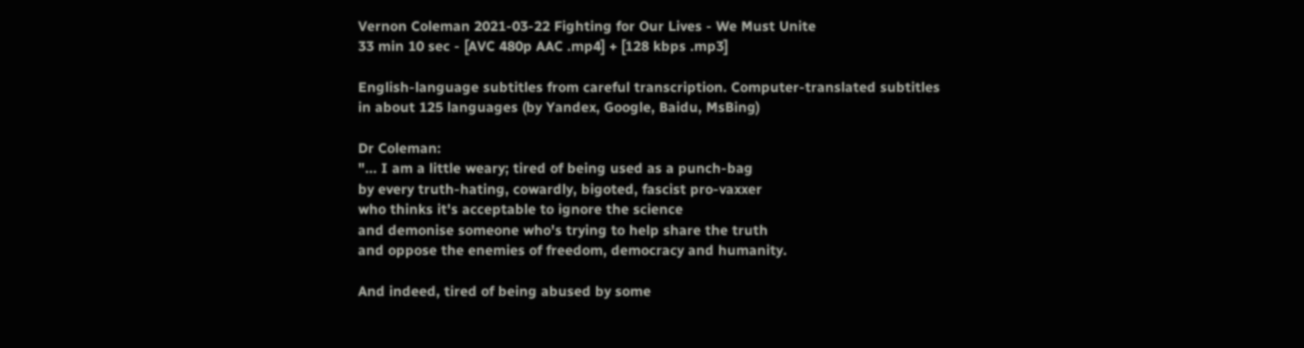Vernon Coleman 2021-03-22 Fighting for Our Lives - We Must Unite
33 min 10 sec - [AVC 480p AAC .mp4] + [128 kbps .mp3]

English-language subtitles from careful transcription. Computer-translated subtitles
in about 125 languages (by Yandex, Google, Baidu, MsBing)

Dr Coleman:
"... I am a little weary; tired of being used as a punch-bag
by every truth-hating, cowardly, bigoted, fascist pro-vaxxer
who thinks it's acceptable to ignore the science
and demonise someone who's trying to help share the truth
and oppose the enemies of freedom, democracy and humanity.

And indeed, tired of being abused by some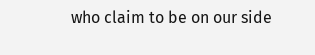who claim to be on our side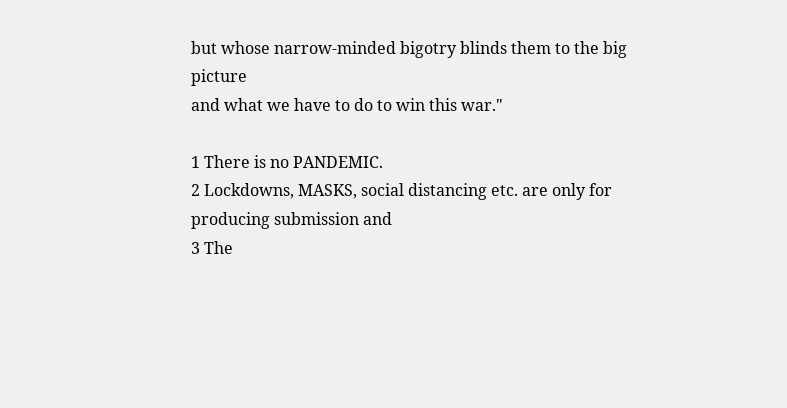but whose narrow-minded bigotry blinds them to the big picture
and what we have to do to win this war."

1 There is no PANDEMIC.
2 Lockdowns, MASKS, social distancing etc. are only for producing submission and
3 The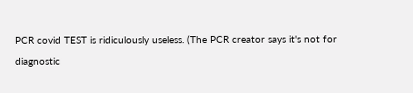PCR covid TEST is ridiculously useless. (The PCR creator says it's not for
diagnostic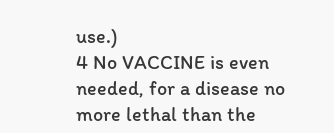use.)
4 No VACCINE is even needed, for a disease no more lethal than the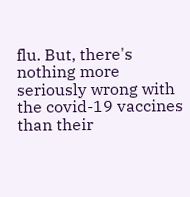flu. But, there's
nothing more seriously wrong with the covid-19 vaccines than their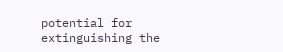potential for
extinguishing the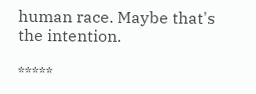human race. Maybe that's the intention.

*****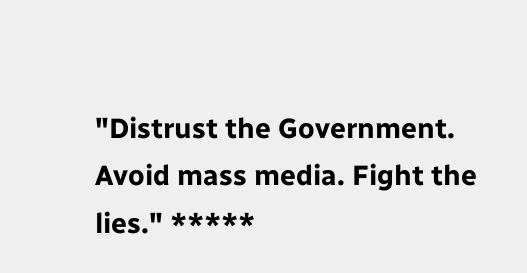"Distrust the Government. Avoid mass media. Fight the lies." *****